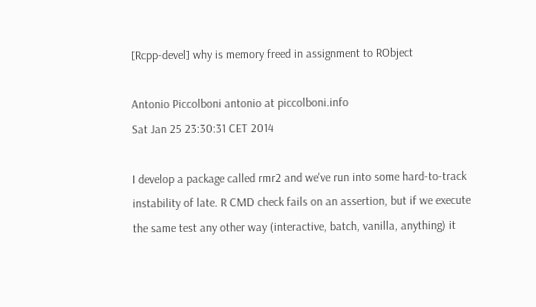[Rcpp-devel] why is memory freed in assignment to RObject

Antonio Piccolboni antonio at piccolboni.info
Sat Jan 25 23:30:31 CET 2014

I develop a package called rmr2 and we've run into some hard-to-track
instability of late. R CMD check fails on an assertion, but if we execute
the same test any other way (interactive, batch, vanilla, anything) it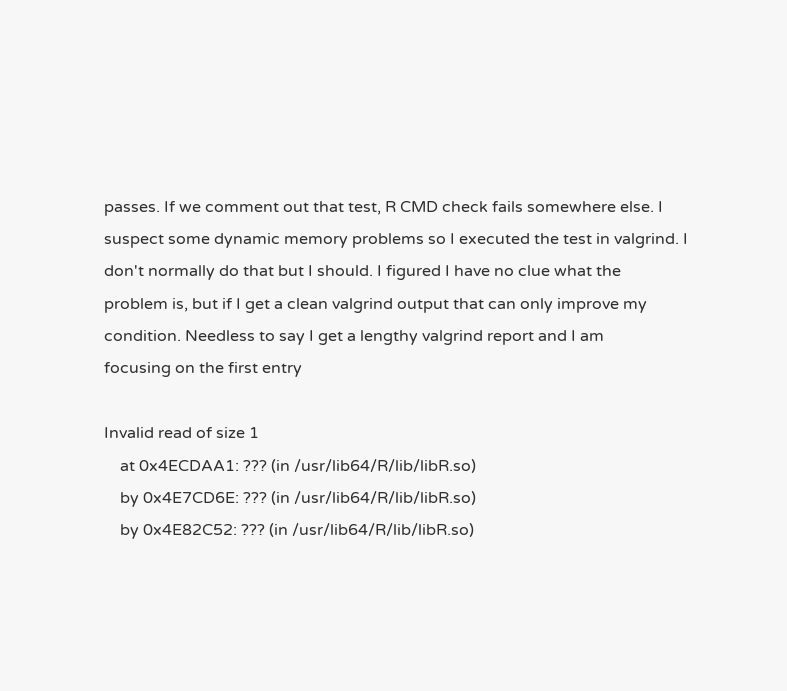passes. If we comment out that test, R CMD check fails somewhere else. I
suspect some dynamic memory problems so I executed the test in valgrind. I
don't normally do that but I should. I figured I have no clue what the
problem is, but if I get a clean valgrind output that can only improve my
condition. Needless to say I get a lengthy valgrind report and I am
focusing on the first entry

Invalid read of size 1
    at 0x4ECDAA1: ??? (in /usr/lib64/R/lib/libR.so)
    by 0x4E7CD6E: ??? (in /usr/lib64/R/lib/libR.so)
    by 0x4E82C52: ??? (in /usr/lib64/R/lib/libR.so)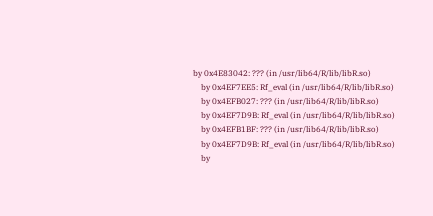by 0x4E83042: ??? (in /usr/lib64/R/lib/libR.so)
    by 0x4EF7EE5: Rf_eval (in /usr/lib64/R/lib/libR.so)
    by 0x4EFB027: ??? (in /usr/lib64/R/lib/libR.so)
    by 0x4EF7D9B: Rf_eval (in /usr/lib64/R/lib/libR.so)
    by 0x4EFB1BF: ??? (in /usr/lib64/R/lib/libR.so)
    by 0x4EF7D9B: Rf_eval (in /usr/lib64/R/lib/libR.so)
    by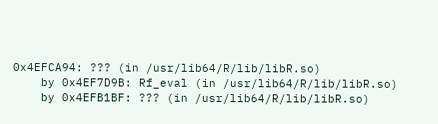0x4EFCA94: ??? (in /usr/lib64/R/lib/libR.so)
    by 0x4EF7D9B: Rf_eval (in /usr/lib64/R/lib/libR.so)
    by 0x4EFB1BF: ??? (in /usr/lib64/R/lib/libR.so)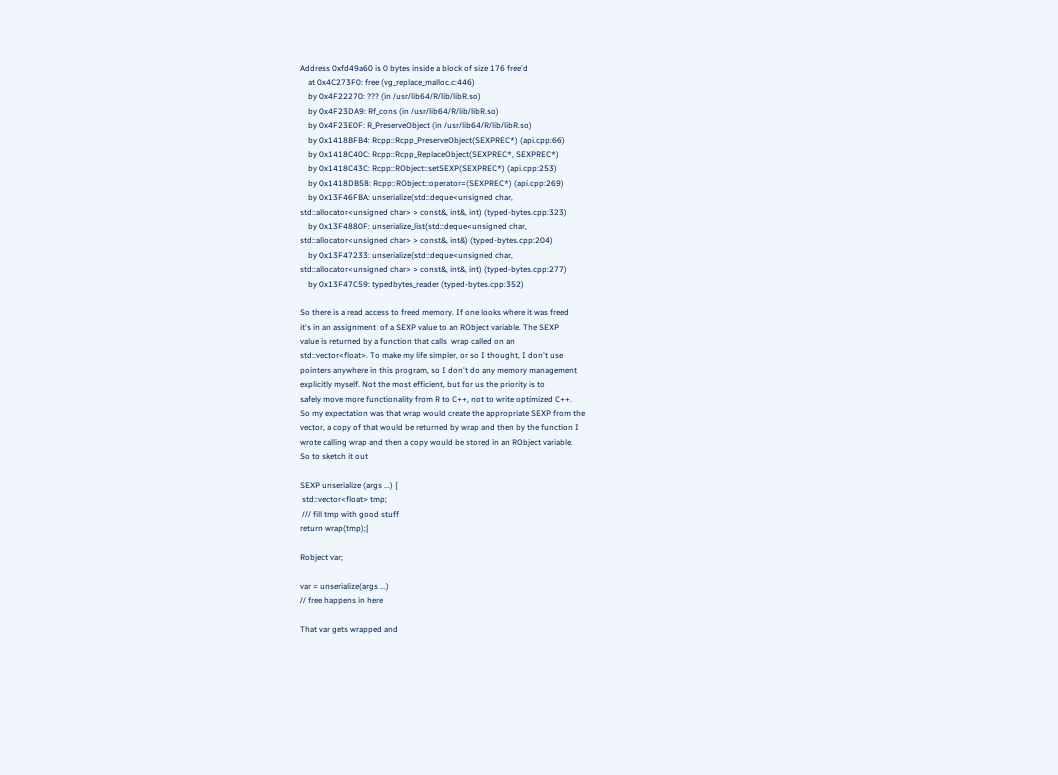Address 0xfd49a60 is 0 bytes inside a block of size 176 free'd
    at 0x4C273F0: free (vg_replace_malloc.c:446)
    by 0x4F22270: ??? (in /usr/lib64/R/lib/libR.so)
    by 0x4F23DA9: Rf_cons (in /usr/lib64/R/lib/libR.so)
    by 0x4F23E0F: R_PreserveObject (in /usr/lib64/R/lib/libR.so)
    by 0x1418BFB4: Rcpp::Rcpp_PreserveObject(SEXPREC*) (api.cpp:66)
    by 0x1418C40C: Rcpp::Rcpp_ReplaceObject(SEXPREC*, SEXPREC*)
    by 0x1418C43C: Rcpp::RObject::setSEXP(SEXPREC*) (api.cpp:253)
    by 0x1418DB58: Rcpp::RObject::operator=(SEXPREC*) (api.cpp:269)
    by 0x13F46FBA: unserialize(std::deque<unsigned char,
std::allocator<unsigned char> > const&, int&, int) (typed-bytes.cpp:323)
    by 0x13F4880F: unserialize_list(std::deque<unsigned char,
std::allocator<unsigned char> > const&, int&) (typed-bytes.cpp:204)
    by 0x13F47233: unserialize(std::deque<unsigned char,
std::allocator<unsigned char> > const&, int&, int) (typed-bytes.cpp:277)
    by 0x13F47C59: typedbytes_reader (typed-bytes.cpp:352)

So there is a read access to freed memory. If one looks where it was freed
it's in an assignment  of a SEXP value to an RObject variable. The SEXP
value is returned by a function that calls  wrap called on an
std::vector<float>. To make my life simpler, or so I thought, I don't use
pointers anywhere in this program, so I don't do any memory management
explicitly myself. Not the most efficient, but for us the priority is to
safely move more functionality from R to C++, not to write optimized C++.
So my expectation was that wrap would create the appropriate SEXP from the
vector, a copy of that would be returned by wrap and then by the function I
wrote calling wrap and then a copy would be stored in an RObject variable.
So to sketch it out

SEXP unserialize (args ...) {
 std::vector<float> tmp;
 /// fill tmp with good stuff
return wrap(tmp);}

Robject var;

var = unserialize(args ...)
// free happens in here

That var gets wrapped and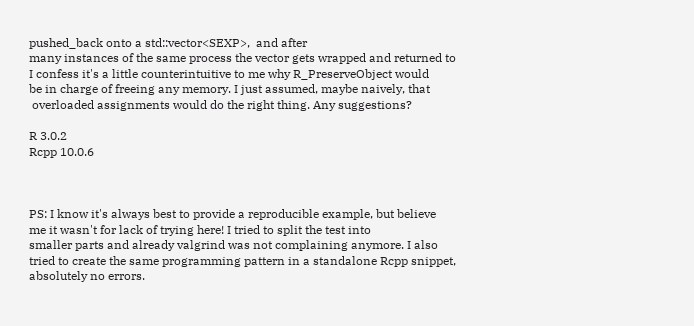pushed_back onto a std::vector<SEXP>,  and after
many instances of the same process the vector gets wrapped and returned to
I confess it's a little counterintuitive to me why R_PreserveObject would
be in charge of freeing any memory. I just assumed, maybe naively, that
 overloaded assignments would do the right thing. Any suggestions?

R 3.0.2
Rcpp 10.0.6



PS: I know it's always best to provide a reproducible example, but believe
me it wasn't for lack of trying here! I tried to split the test into
smaller parts and already valgrind was not complaining anymore. I also
tried to create the same programming pattern in a standalone Rcpp snippet,
absolutely no errors.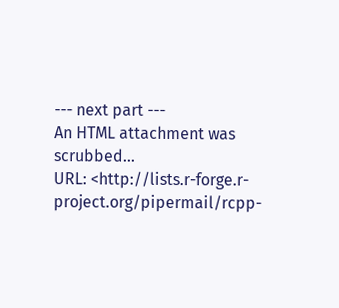--- next part ---
An HTML attachment was scrubbed...
URL: <http://lists.r-forge.r-project.org/pipermail/rcpp-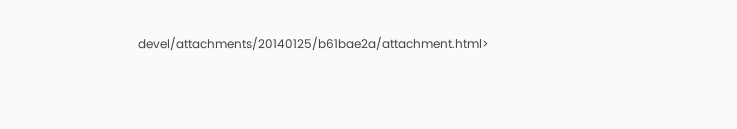devel/attachments/20140125/b61bae2a/attachment.html>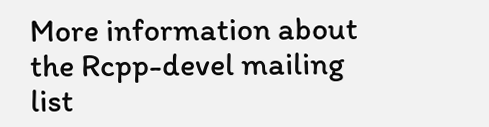More information about the Rcpp-devel mailing list